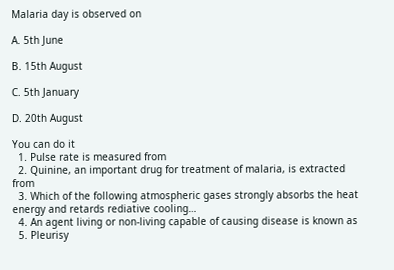Malaria day is observed on

A. 5th June

B. 15th August

C. 5th January

D. 20th August

You can do it
  1. Pulse rate is measured from
  2. Quinine, an important drug for treatment of malaria, is extracted from
  3. Which of the following atmospheric gases strongly absorbs the heat energy and retards rediative cooling…
  4. An agent living or non-living capable of causing disease is known as
  5. Pleurisy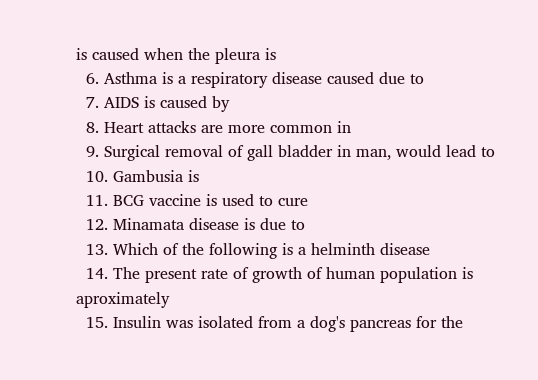is caused when the pleura is
  6. Asthma is a respiratory disease caused due to
  7. AIDS is caused by
  8. Heart attacks are more common in
  9. Surgical removal of gall bladder in man, would lead to
  10. Gambusia is
  11. BCG vaccine is used to cure
  12. Minamata disease is due to
  13. Which of the following is a helminth disease
  14. The present rate of growth of human population is aproximately
  15. Insulin was isolated from a dog's pancreas for the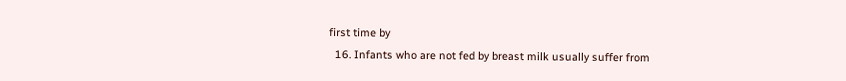first time by
  16. Infants who are not fed by breast milk usually suffer from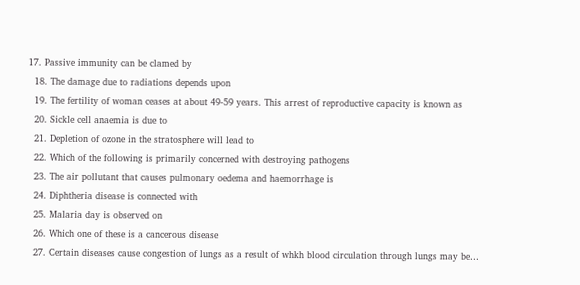17. Passive immunity can be clamed by
  18. The damage due to radiations depends upon
  19. The fertility of woman ceases at about 49-59 years. This arrest of reproductive capacity is known as
  20. Sickle cell anaemia is due to
  21. Depletion of ozone in the stratosphere will lead to
  22. Which of the following is primarily concerned with destroying pathogens
  23. The air pollutant that causes pulmonary oedema and haemorrhage is
  24. Diphtheria disease is connected with
  25. Malaria day is observed on
  26. Which one of these is a cancerous disease
  27. Certain diseases cause congestion of lungs as a result of whkh blood circulation through lungs may be…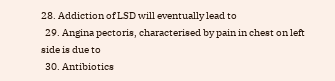28. Addiction of LSD will eventually lead to
  29. Angina pectoris, characterised by pain in chest on left side is due to
  30. Antibiotics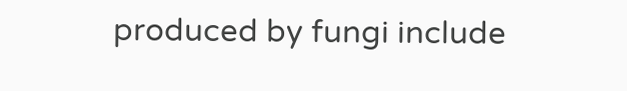produced by fungi include